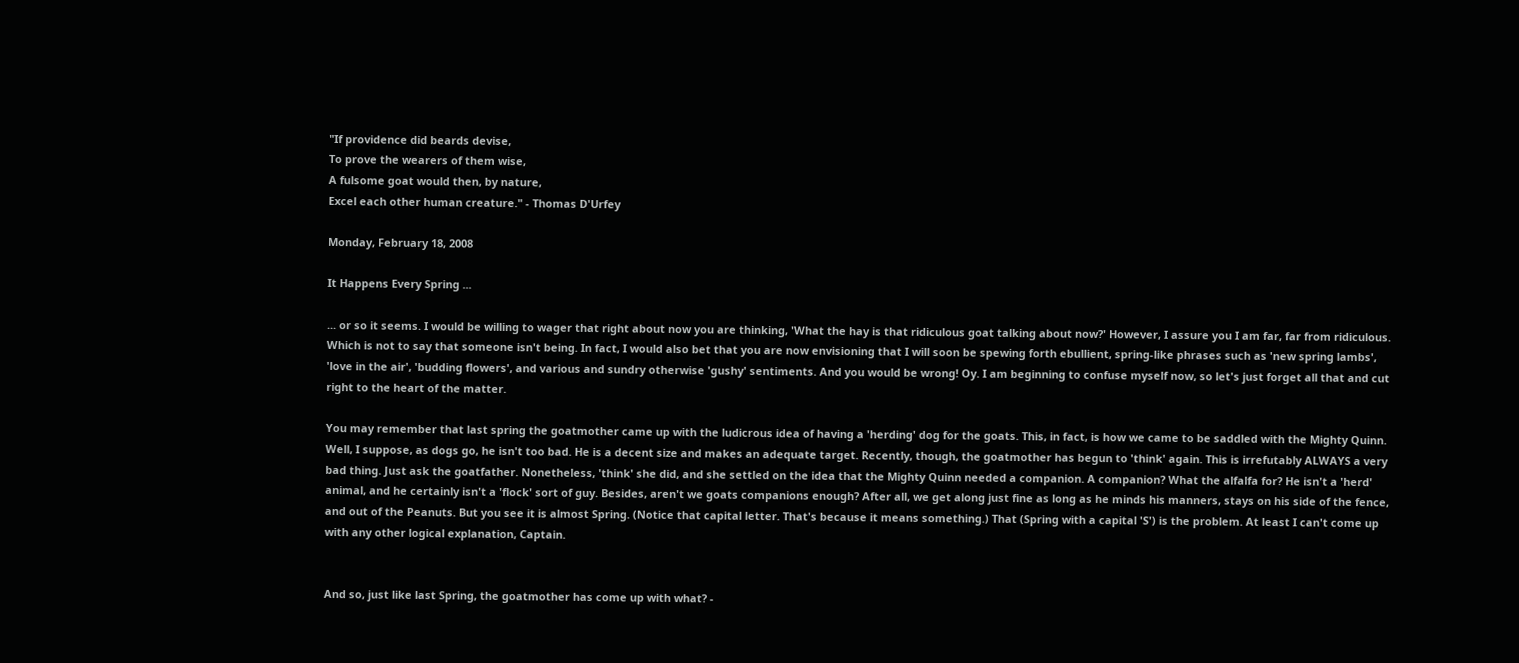"If providence did beards devise,
To prove the wearers of them wise,
A fulsome goat would then, by nature,
Excel each other human creature." - Thomas D'Urfey

Monday, February 18, 2008

It Happens Every Spring ...

... or so it seems. I would be willing to wager that right about now you are thinking, 'What the hay is that ridiculous goat talking about now?' However, I assure you I am far, far from ridiculous. Which is not to say that someone isn't being. In fact, I would also bet that you are now envisioning that I will soon be spewing forth ebullient, spring-like phrases such as 'new spring lambs', 'love in the air', 'budding flowers', and various and sundry otherwise 'gushy' sentiments. And you would be wrong! Oy. I am beginning to confuse myself now, so let's just forget all that and cut right to the heart of the matter.

You may remember that last spring the goatmother came up with the ludicrous idea of having a 'herding' dog for the goats. This, in fact, is how we came to be saddled with the Mighty Quinn. Well, I suppose, as dogs go, he isn't too bad. He is a decent size and makes an adequate target. Recently, though, the goatmother has begun to 'think' again. This is irrefutably ALWAYS a very bad thing. Just ask the goatfather. Nonetheless, 'think' she did, and she settled on the idea that the Mighty Quinn needed a companion. A companion? What the alfalfa for? He isn't a 'herd' animal, and he certainly isn't a 'flock' sort of guy. Besides, aren't we goats companions enough? After all, we get along just fine as long as he minds his manners, stays on his side of the fence, and out of the Peanuts. But you see it is almost Spring. (Notice that capital letter. That's because it means something.) That (Spring with a capital 'S') is the problem. At least I can't come up with any other logical explanation, Captain.


And so, just like last Spring, the goatmother has come up with what? -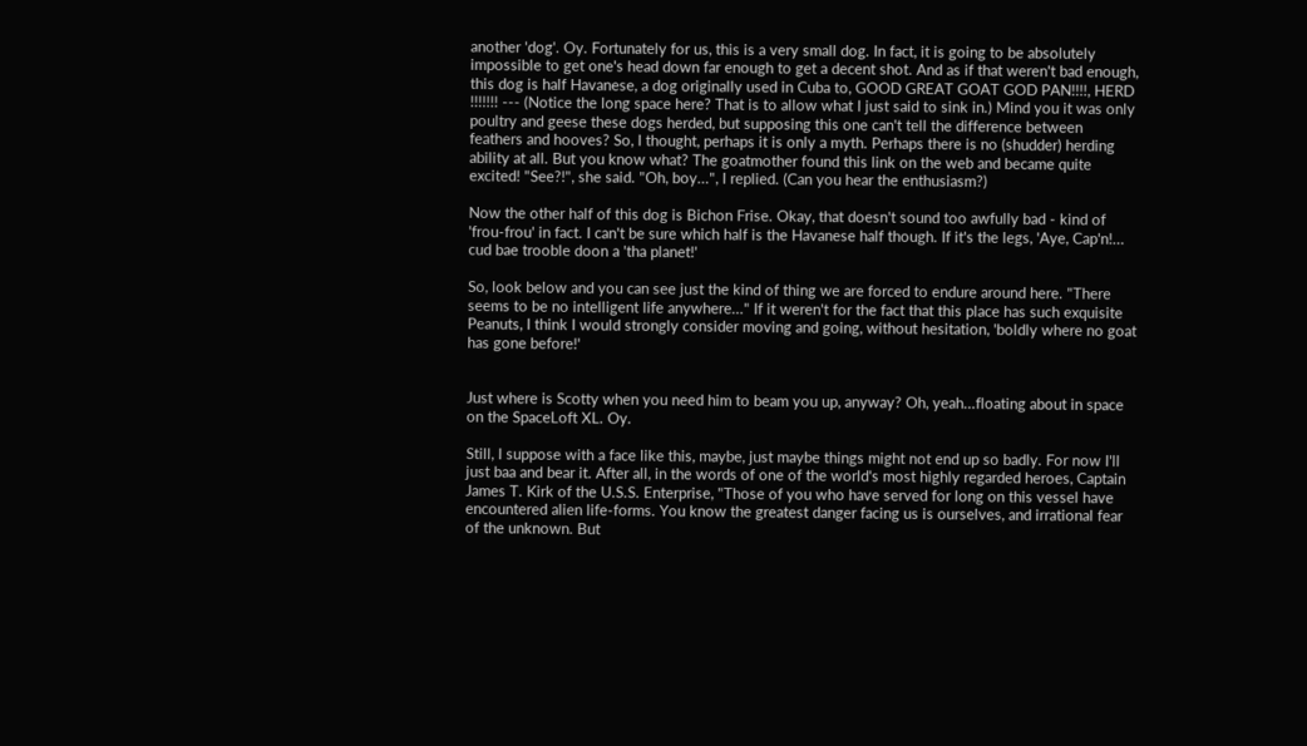another 'dog'. Oy. Fortunately for us, this is a very small dog. In fact, it is going to be absolutely impossible to get one's head down far enough to get a decent shot. And as if that weren't bad enough, this dog is half Havanese, a dog originally used in Cuba to, GOOD GREAT GOAT GOD PAN!!!!, HERD !!!!!!! --- (Notice the long space here? That is to allow what I just said to sink in.) Mind you it was only poultry and geese these dogs herded, but supposing this one can't tell the difference between feathers and hooves? So, I thought, perhaps it is only a myth. Perhaps there is no (shudder) herding ability at all. But you know what? The goatmother found this link on the web and became quite excited! "See?!", she said. "Oh, boy...", I replied. (Can you hear the enthusiasm?)

Now the other half of this dog is Bichon Frise. Okay, that doesn't sound too awfully bad - kind of 'frou-frou' in fact. I can't be sure which half is the Havanese half though. If it's the legs, 'Aye, Cap'n!... cud bae trooble doon a 'tha planet!'

So, look below and you can see just the kind of thing we are forced to endure around here. "There seems to be no intelligent life anywhere..." If it weren't for the fact that this place has such exquisite Peanuts, I think I would strongly consider moving and going, without hesitation, 'boldly where no goat has gone before!'


Just where is Scotty when you need him to beam you up, anyway? Oh, yeah...floating about in space on the SpaceLoft XL. Oy.

Still, I suppose with a face like this, maybe, just maybe things might not end up so badly. For now I'll just baa and bear it. After all, in the words of one of the world's most highly regarded heroes, Captain James T. Kirk of the U.S.S. Enterprise, "Those of you who have served for long on this vessel have encountered alien life-forms. You know the greatest danger facing us is ourselves, and irrational fear of the unknown. But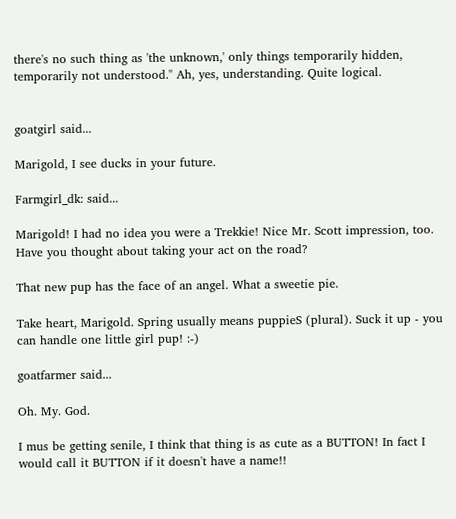there's no such thing as 'the unknown,' only things temporarily hidden, temporarily not understood." Ah, yes, understanding. Quite logical.


goatgirl said...

Marigold, I see ducks in your future.

Farmgirl_dk: said...

Marigold! I had no idea you were a Trekkie! Nice Mr. Scott impression, too. Have you thought about taking your act on the road?

That new pup has the face of an angel. What a sweetie pie.

Take heart, Marigold. Spring usually means puppieS (plural). Suck it up - you can handle one little girl pup! :-)

goatfarmer said...

Oh. My. God.

I mus be getting senile, I think that thing is as cute as a BUTTON! In fact I would call it BUTTON if it doesn't have a name!!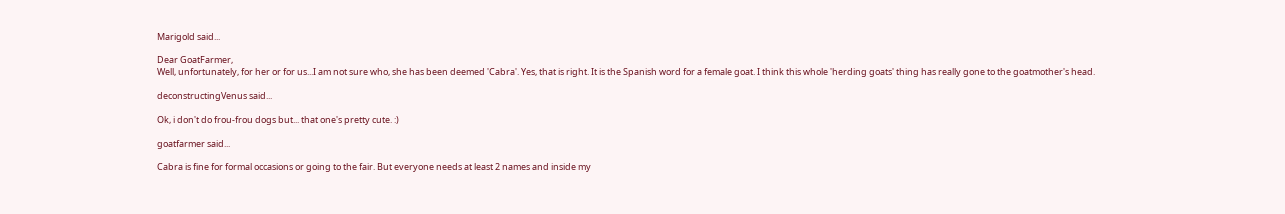Marigold said...

Dear GoatFarmer,
Well, unfortunately, for her or for us...I am not sure who, she has been deemed 'Cabra'. Yes, that is right. It is the Spanish word for a female goat. I think this whole 'herding goats' thing has really gone to the goatmother's head.

deconstructingVenus said...

Ok, i don't do frou-frou dogs but... that one's pretty cute. :)

goatfarmer said...

Cabra is fine for formal occasions or going to the fair. But everyone needs at least 2 names and inside my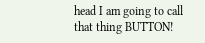head I am going to call that thing BUTTON!